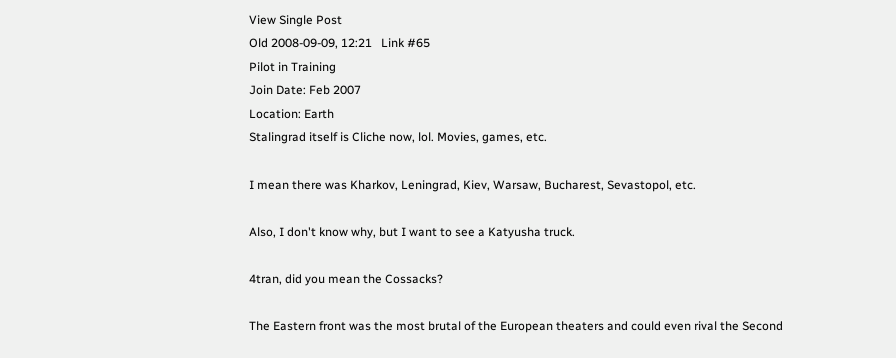View Single Post
Old 2008-09-09, 12:21   Link #65
Pilot in Training
Join Date: Feb 2007
Location: Earth
Stalingrad itself is Cliche now, lol. Movies, games, etc.

I mean there was Kharkov, Leningrad, Kiev, Warsaw, Bucharest, Sevastopol, etc.

Also, I don't know why, but I want to see a Katyusha truck.

4tran, did you mean the Cossacks?

The Eastern front was the most brutal of the European theaters and could even rival the Second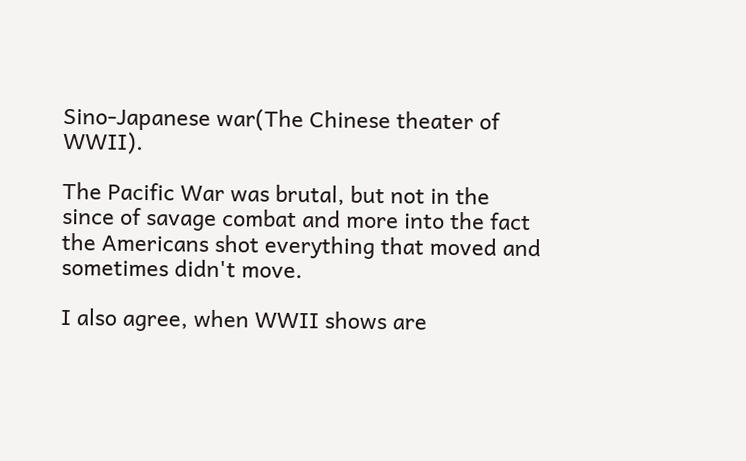Sino-Japanese war(The Chinese theater of WWII).

The Pacific War was brutal, but not in the since of savage combat and more into the fact the Americans shot everything that moved and sometimes didn't move.

I also agree, when WWII shows are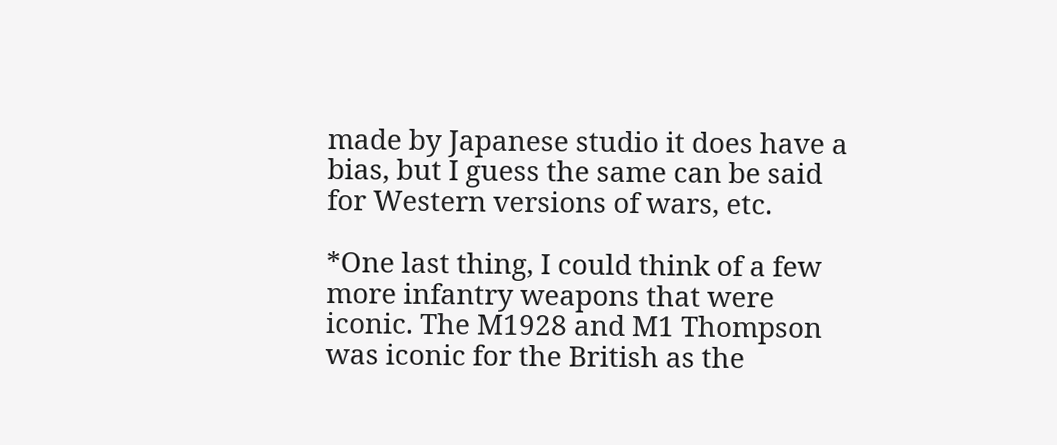made by Japanese studio it does have a bias, but I guess the same can be said for Western versions of wars, etc.

*One last thing, I could think of a few more infantry weapons that were iconic. The M1928 and M1 Thompson was iconic for the British as the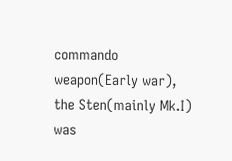commando weapon(Early war), the Sten(mainly Mk.I) was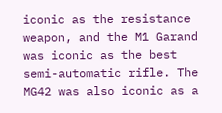iconic as the resistance weapon, and the M1 Garand was iconic as the best semi-automatic rifle. The MG42 was also iconic as a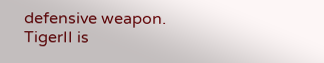defensive weapon.
TigerII is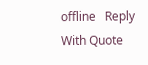offline   Reply With Quote